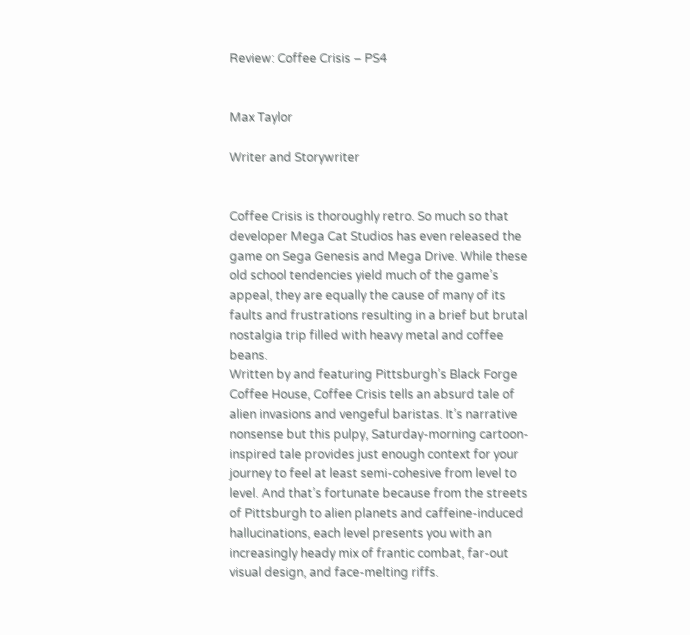Review: Coffee Crisis – PS4


Max Taylor

Writer and Storywriter


Coffee Crisis is thoroughly retro. So much so that developer Mega Cat Studios has even released the game on Sega Genesis and Mega Drive. While these old school tendencies yield much of the game’s appeal, they are equally the cause of many of its faults and frustrations resulting in a brief but brutal nostalgia trip filled with heavy metal and coffee beans.
Written by and featuring Pittsburgh’s Black Forge Coffee House, Coffee Crisis tells an absurd tale of alien invasions and vengeful baristas. It’s narrative nonsense but this pulpy, Saturday-morning cartoon-inspired tale provides just enough context for your journey to feel at least semi-cohesive from level to level. And that’s fortunate because from the streets of Pittsburgh to alien planets and caffeine-induced hallucinations, each level presents you with an increasingly heady mix of frantic combat, far-out visual design, and face-melting riffs.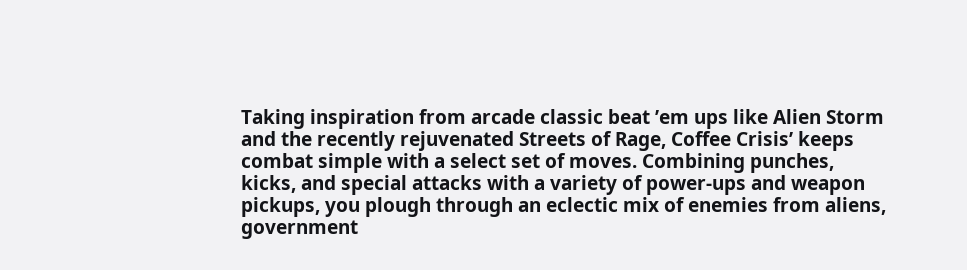Taking inspiration from arcade classic beat ’em ups like Alien Storm and the recently rejuvenated Streets of Rage, Coffee Crisis’ keeps combat simple with a select set of moves. Combining punches, kicks, and special attacks with a variety of power-ups and weapon pickups, you plough through an eclectic mix of enemies from aliens, government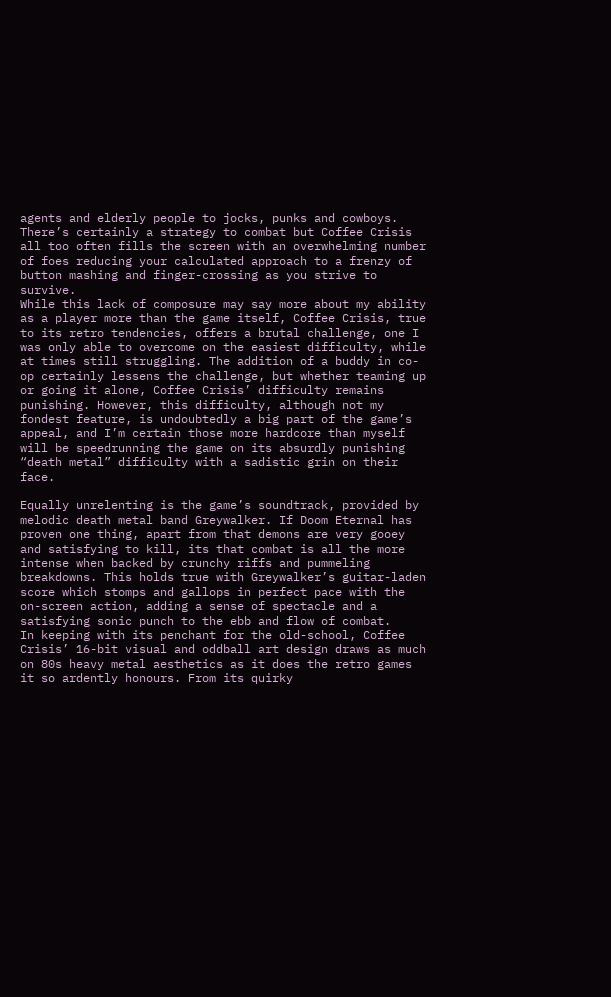agents and elderly people to jocks, punks and cowboys. There’s certainly a strategy to combat but Coffee Crisis all too often fills the screen with an overwhelming number of foes reducing your calculated approach to a frenzy of button mashing and finger-crossing as you strive to survive.
While this lack of composure may say more about my ability as a player more than the game itself, Coffee Crisis, true to its retro tendencies, offers a brutal challenge, one I was only able to overcome on the easiest difficulty, while at times still struggling. The addition of a buddy in co-op certainly lessens the challenge, but whether teaming up or going it alone, Coffee Crisis’ difficulty remains punishing. However, this difficulty, although not my fondest feature, is undoubtedly a big part of the game’s appeal, and I’m certain those more hardcore than myself will be speedrunning the game on its absurdly punishing “death metal” difficulty with a sadistic grin on their face.

Equally unrelenting is the game’s soundtrack, provided by melodic death metal band Greywalker. If Doom Eternal has proven one thing, apart from that demons are very gooey and satisfying to kill, its that combat is all the more intense when backed by crunchy riffs and pummeling breakdowns. This holds true with Greywalker’s guitar-laden score which stomps and gallops in perfect pace with the on-screen action, adding a sense of spectacle and a satisfying sonic punch to the ebb and flow of combat.
In keeping with its penchant for the old-school, Coffee Crisis’ 16-bit visual and oddball art design draws as much on 80s heavy metal aesthetics as it does the retro games it so ardently honours. From its quirky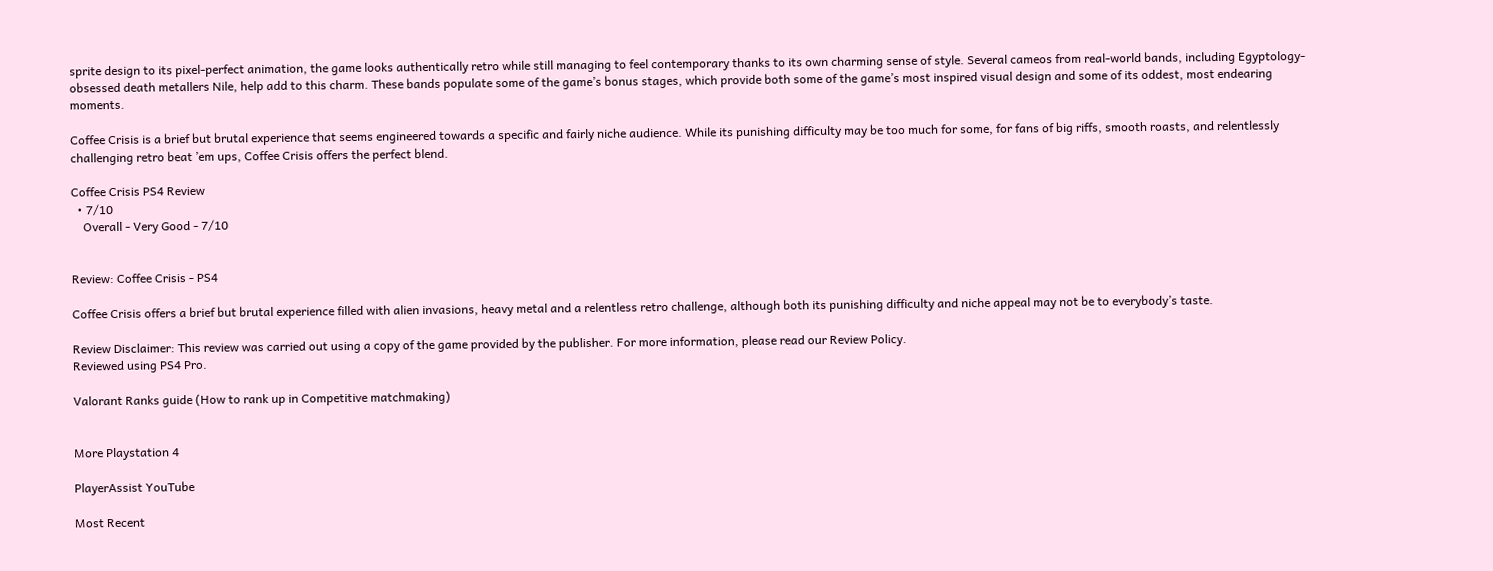sprite design to its pixel-perfect animation, the game looks authentically retro while still managing to feel contemporary thanks to its own charming sense of style. Several cameos from real-world bands, including Egyptology-obsessed death metallers Nile, help add to this charm. These bands populate some of the game’s bonus stages, which provide both some of the game’s most inspired visual design and some of its oddest, most endearing moments.

Coffee Crisis is a brief but brutal experience that seems engineered towards a specific and fairly niche audience. While its punishing difficulty may be too much for some, for fans of big riffs, smooth roasts, and relentlessly challenging retro beat ’em ups, Coffee Crisis offers the perfect blend.

Coffee Crisis PS4 Review
  • 7/10
    Overall - Very Good - 7/10


Review: Coffee Crisis - PS4

Coffee Crisis offers a brief but brutal experience filled with alien invasions, heavy metal and a relentless retro challenge, although both its punishing difficulty and niche appeal may not be to everybody’s taste.

Review Disclaimer: This review was carried out using a copy of the game provided by the publisher. For more information, please read our Review Policy.
Reviewed using PS4 Pro.

Valorant Ranks guide (How to rank up in Competitive matchmaking)


More Playstation 4

PlayerAssist YouTube

Most Recent